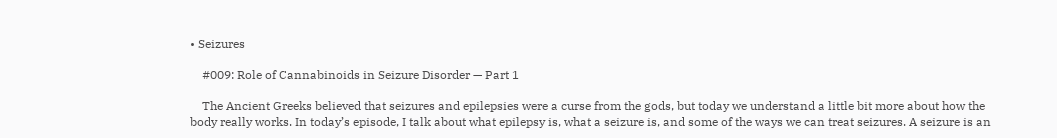• Seizures

    #009: Role of Cannabinoids in Seizure Disorder — Part 1

    The Ancient Greeks believed that seizures and epilepsies were a curse from the gods, but today we understand a little bit more about how the body really works. In today’s episode, I talk about what epilepsy is, what a seizure is, and some of the ways we can treat seizures. A seizure is an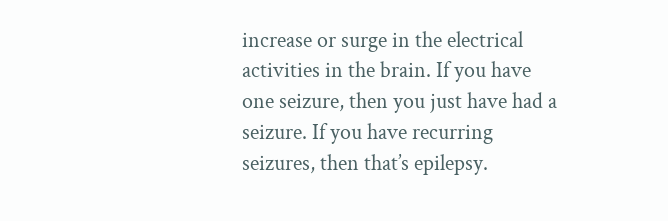increase or surge in the electrical activities in the brain. If you have one seizure, then you just have had a seizure. If you have recurring seizures, then that’s epilepsy.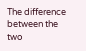The difference between the two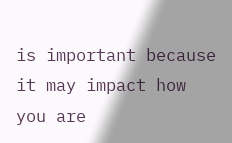is important because it may impact how you are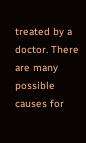treated by a doctor. There are many possible causes for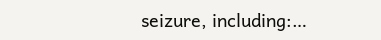seizure, including:…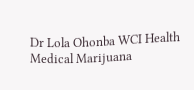Dr Lola Ohonba WCI Health Medical Marijuana